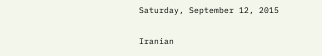Saturday, September 12, 2015

Iranian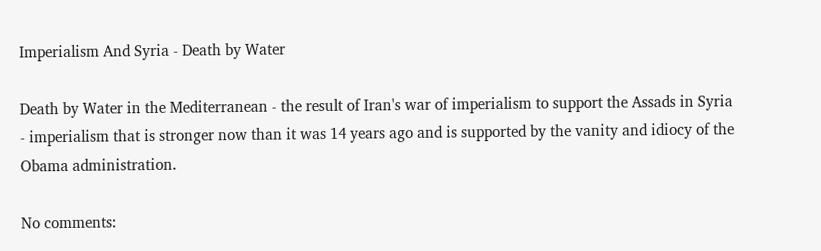Imperialism And Syria - Death by Water

Death by Water in the Mediterranean - the result of Iran's war of imperialism to support the Assads in Syria - imperialism that is stronger now than it was 14 years ago and is supported by the vanity and idiocy of the Obama administration.

No comments: